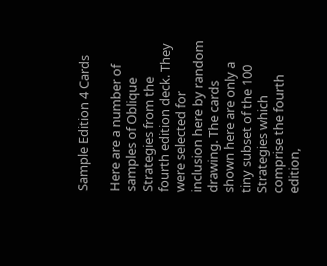Sample Edition 4 Cards

Here are a number of samples of Oblique Strategies from the fourth edition deck. They were selected for inclusion here by random drawing. The cards shown here are only a tiny subset of the 100 Strategies which comprise the fourth edition,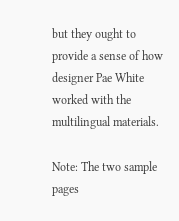but they ought to provide a sense of how designer Pae White worked with the multilingual materials.

Note: The two sample pages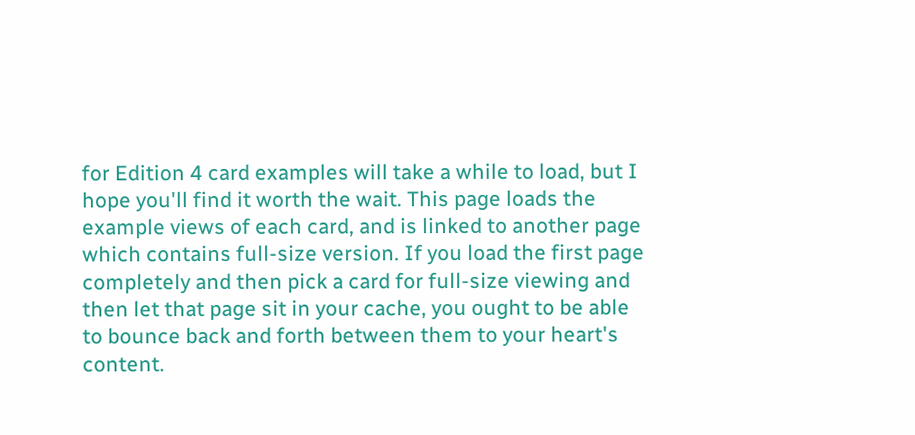for Edition 4 card examples will take a while to load, but I hope you'll find it worth the wait. This page loads the example views of each card, and is linked to another page which contains full-size version. If you load the first page completely and then pick a card for full-size viewing and then let that page sit in your cache, you ought to be able to bounce back and forth between them to your heart's content.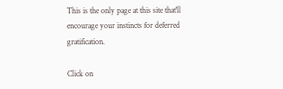This is the only page at this site that'll encourage your instincts for deferred gratification.

Click on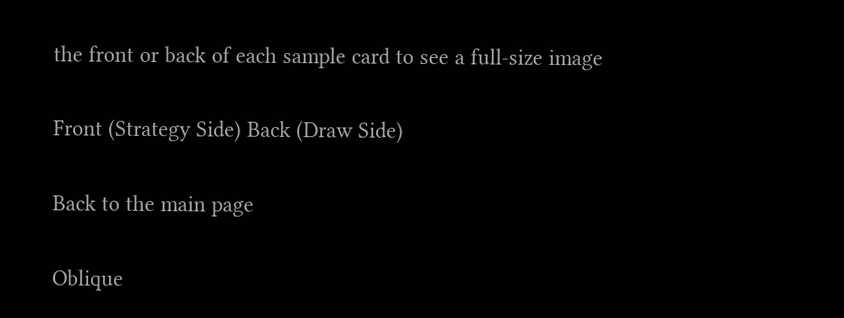the front or back of each sample card to see a full-size image

Front (Strategy Side) Back (Draw Side)

Back to the main page

Oblique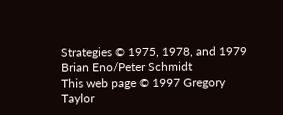Strategies © 1975, 1978, and 1979 Brian Eno/Peter Schmidt
This web page © 1997 Gregory Taylor